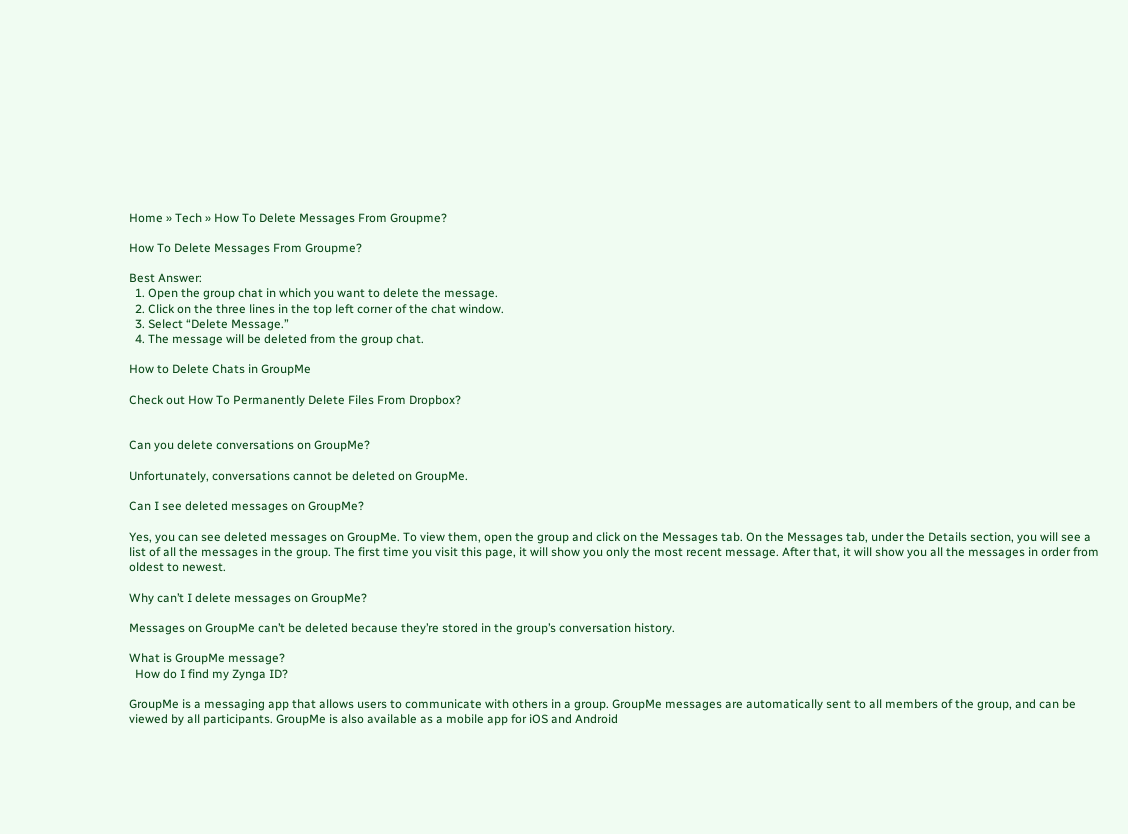Home » Tech » How To Delete Messages From Groupme?

How To Delete Messages From Groupme?

Best Answer:
  1. Open the group chat in which you want to delete the message.
  2. Click on the three lines in the top left corner of the chat window.
  3. Select “Delete Message.”
  4. The message will be deleted from the group chat.

How to Delete Chats in GroupMe

Check out How To Permanently Delete Files From Dropbox?


Can you delete conversations on GroupMe?

Unfortunately, conversations cannot be deleted on GroupMe.

Can I see deleted messages on GroupMe?

Yes, you can see deleted messages on GroupMe. To view them, open the group and click on the Messages tab. On the Messages tab, under the Details section, you will see a list of all the messages in the group. The first time you visit this page, it will show you only the most recent message. After that, it will show you all the messages in order from oldest to newest.

Why can’t I delete messages on GroupMe?

Messages on GroupMe can’t be deleted because they’re stored in the group’s conversation history.

What is GroupMe message?
  How do I find my Zynga ID?

GroupMe is a messaging app that allows users to communicate with others in a group. GroupMe messages are automatically sent to all members of the group, and can be viewed by all participants. GroupMe is also available as a mobile app for iOS and Android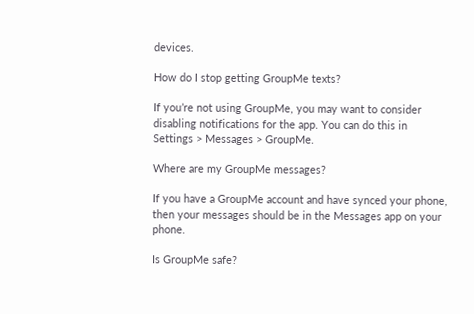devices.

How do I stop getting GroupMe texts?

If you’re not using GroupMe, you may want to consider disabling notifications for the app. You can do this in Settings > Messages > GroupMe.

Where are my GroupMe messages?

If you have a GroupMe account and have synced your phone, then your messages should be in the Messages app on your phone.

Is GroupMe safe?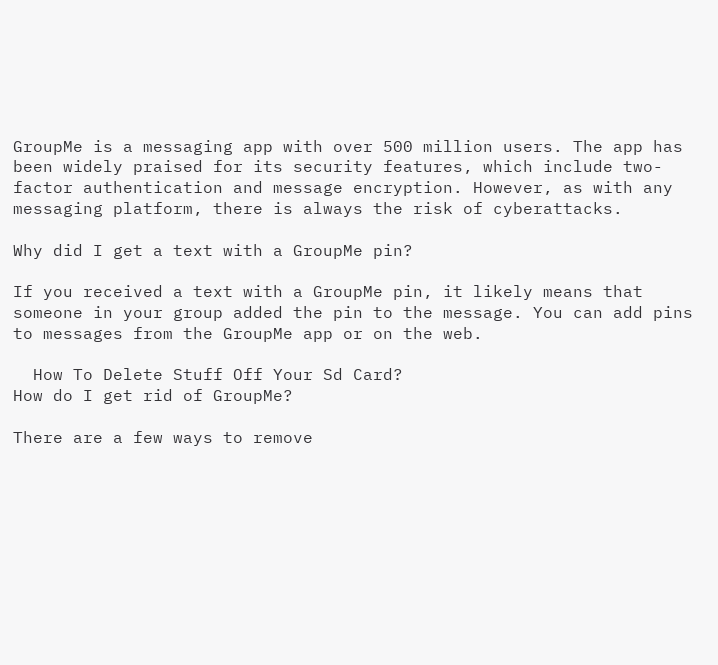GroupMe is a messaging app with over 500 million users. The app has been widely praised for its security features, which include two-factor authentication and message encryption. However, as with any messaging platform, there is always the risk of cyberattacks.

Why did I get a text with a GroupMe pin?

If you received a text with a GroupMe pin, it likely means that someone in your group added the pin to the message. You can add pins to messages from the GroupMe app or on the web.

  How To Delete Stuff Off Your Sd Card?
How do I get rid of GroupMe?

There are a few ways to remove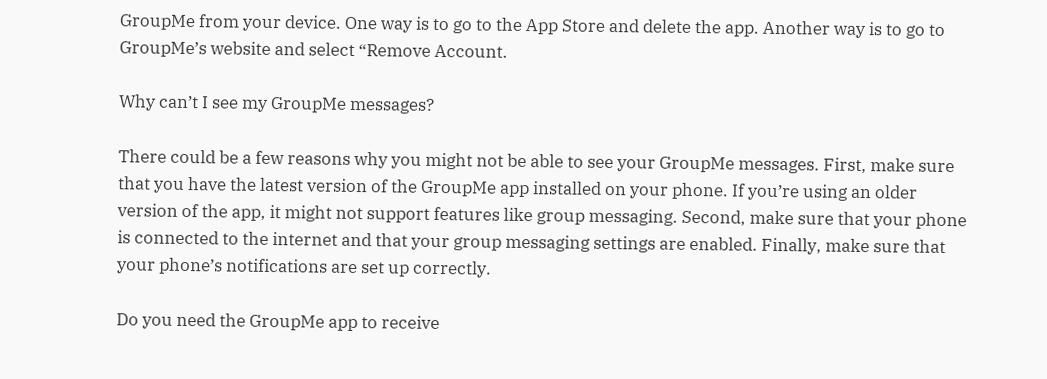GroupMe from your device. One way is to go to the App Store and delete the app. Another way is to go to GroupMe’s website and select “Remove Account.

Why can’t I see my GroupMe messages?

There could be a few reasons why you might not be able to see your GroupMe messages. First, make sure that you have the latest version of the GroupMe app installed on your phone. If you’re using an older version of the app, it might not support features like group messaging. Second, make sure that your phone is connected to the internet and that your group messaging settings are enabled. Finally, make sure that your phone’s notifications are set up correctly.

Do you need the GroupMe app to receive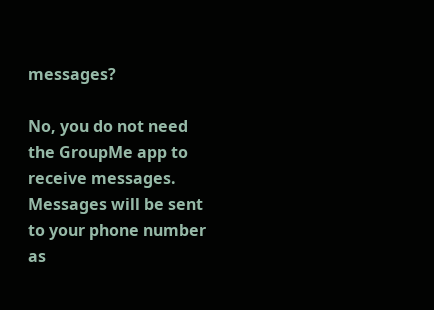messages?

No, you do not need the GroupMe app to receive messages. Messages will be sent to your phone number as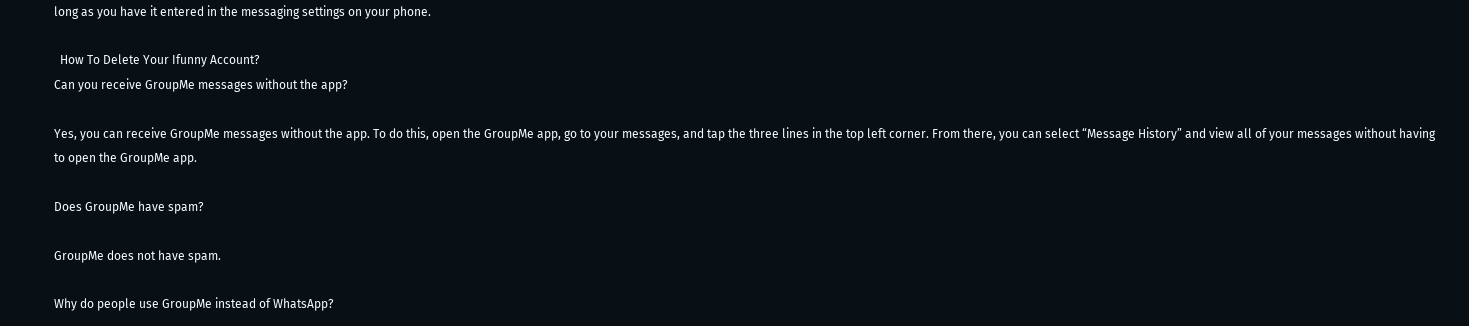long as you have it entered in the messaging settings on your phone.

  How To Delete Your Ifunny Account?
Can you receive GroupMe messages without the app?

Yes, you can receive GroupMe messages without the app. To do this, open the GroupMe app, go to your messages, and tap the three lines in the top left corner. From there, you can select “Message History” and view all of your messages without having to open the GroupMe app.

Does GroupMe have spam?

GroupMe does not have spam.

Why do people use GroupMe instead of WhatsApp?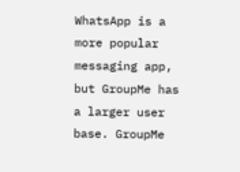WhatsApp is a more popular messaging app, but GroupMe has a larger user base. GroupMe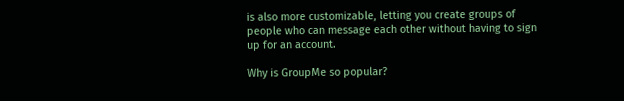is also more customizable, letting you create groups of people who can message each other without having to sign up for an account.

Why is GroupMe so popular?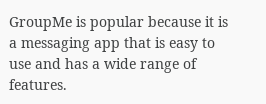GroupMe is popular because it is a messaging app that is easy to use and has a wide range of features.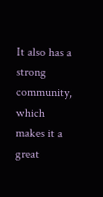It also has a strong community, which makes it a great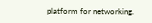platform for networking.